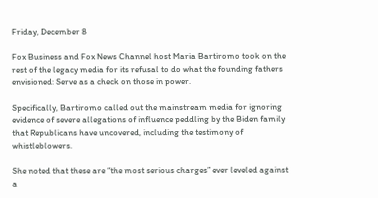Friday, December 8

Fox Business and Fox News Channel host Maria Bartiromo took on the rest of the legacy media for its refusal to do what the founding fathers envisioned: Serve as a check on those in power.

Specifically, Bartiromo called out the mainstream media for ignoring evidence of severe allegations of influence peddling by the Biden family that Republicans have uncovered, including the testimony of whistleblowers.

She noted that these are “the most serious charges” ever leveled against a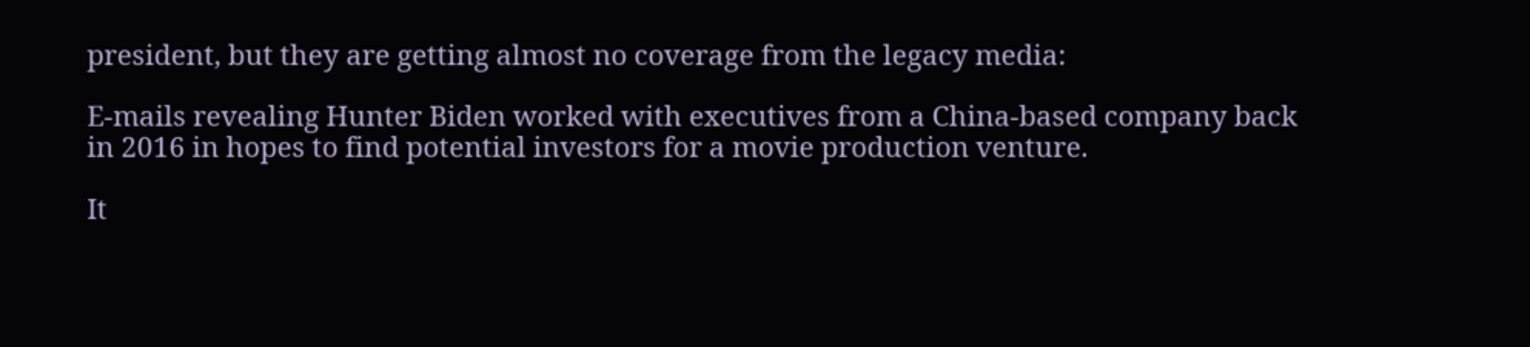president, but they are getting almost no coverage from the legacy media:

E-mails revealing Hunter Biden worked with executives from a China-based company back in 2016 in hopes to find potential investors for a movie production venture.

It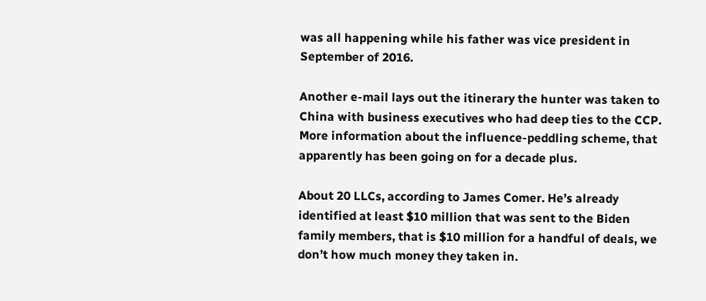was all happening while his father was vice president in September of 2016.

Another e-mail lays out the itinerary the hunter was taken to China with business executives who had deep ties to the CCP. More information about the influence-peddling scheme, that apparently has been going on for a decade plus.

About 20 LLCs, according to James Comer. He’s already identified at least $10 million that was sent to the Biden family members, that is $10 million for a handful of deals, we don’t how much money they taken in.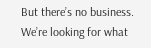But there’s no business. We’re looking for what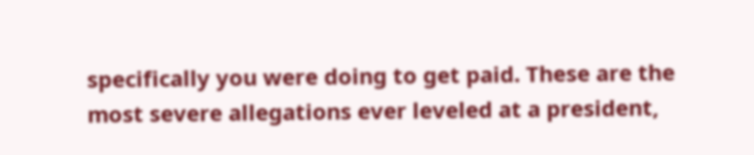specifically you were doing to get paid. These are the most severe allegations ever leveled at a president,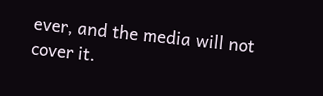ever, and the media will not cover it.